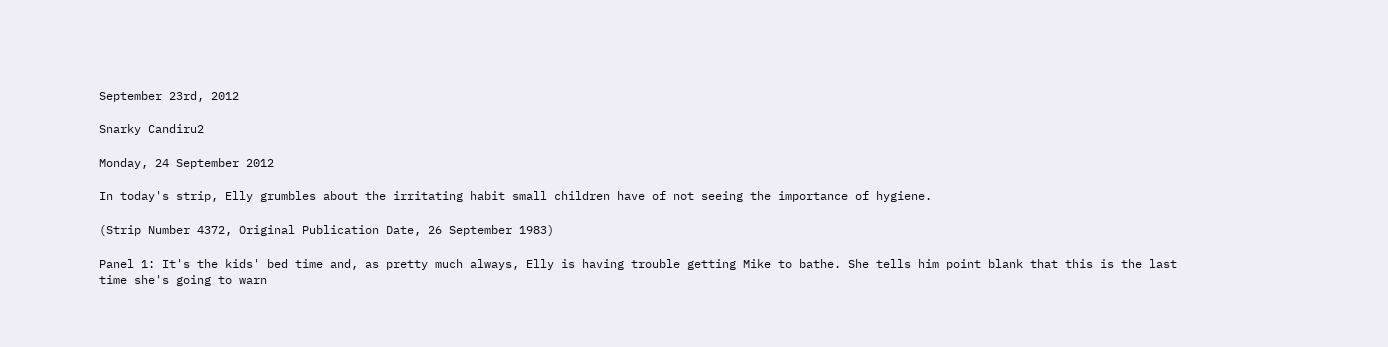September 23rd, 2012

Snarky Candiru2

Monday, 24 September 2012

In today's strip, Elly grumbles about the irritating habit small children have of not seeing the importance of hygiene.

(Strip Number 4372, Original Publication Date, 26 September 1983)

Panel 1: It's the kids' bed time and, as pretty much always, Elly is having trouble getting Mike to bathe. She tells him point blank that this is the last time she's going to warn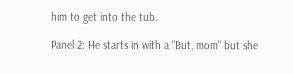him to get into the tub.

Panel 2: He starts in with a "But, mom" but she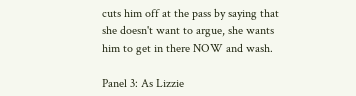cuts him off at the pass by saying that she doesn't want to argue, she wants him to get in there NOW and wash.

Panel 3: As Lizzie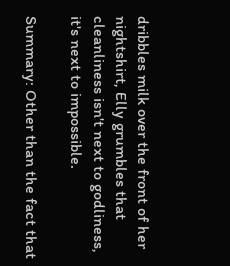dribbles milk over the front of her nightshirt, Elly grumbles that cleanliness isn't next to godliness, it's next to impossible.

Summary: Other than the fact that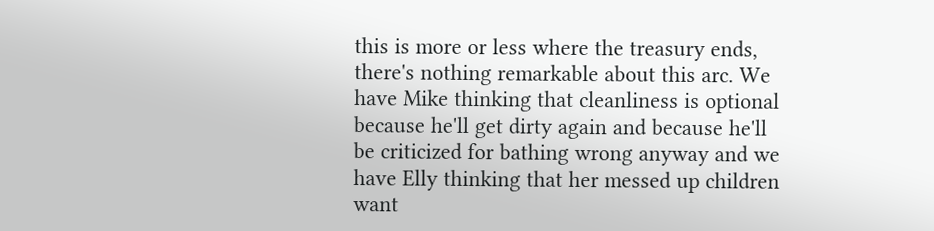this is more or less where the treasury ends, there's nothing remarkable about this arc. We have Mike thinking that cleanliness is optional because he'll get dirty again and because he'll be criticized for bathing wrong anyway and we have Elly thinking that her messed up children want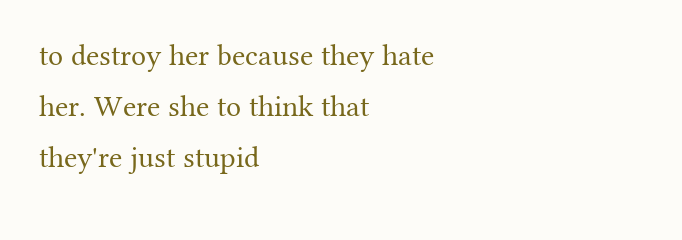to destroy her because they hate her. Were she to think that they're just stupid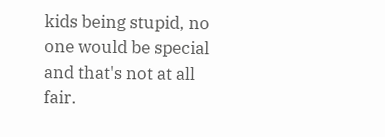kids being stupid, no one would be special and that's not at all fair.